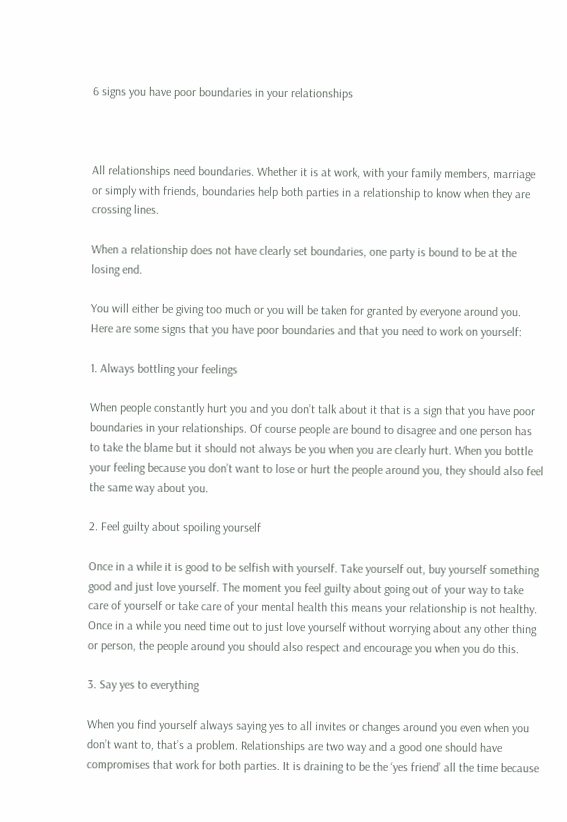6 signs you have poor boundaries in your relationships



All relationships need boundaries. Whether it is at work, with your family members, marriage or simply with friends, boundaries help both parties in a relationship to know when they are crossing lines.

When a relationship does not have clearly set boundaries, one party is bound to be at the losing end.

You will either be giving too much or you will be taken for granted by everyone around you. Here are some signs that you have poor boundaries and that you need to work on yourself:

1. Always bottling your feelings

When people constantly hurt you and you don’t talk about it that is a sign that you have poor boundaries in your relationships. Of course people are bound to disagree and one person has to take the blame but it should not always be you when you are clearly hurt. When you bottle your feeling because you don’t want to lose or hurt the people around you, they should also feel the same way about you.

2. Feel guilty about spoiling yourself

Once in a while it is good to be selfish with yourself. Take yourself out, buy yourself something good and just love yourself. The moment you feel guilty about going out of your way to take care of yourself or take care of your mental health this means your relationship is not healthy. Once in a while you need time out to just love yourself without worrying about any other thing or person, the people around you should also respect and encourage you when you do this.

3. Say yes to everything

When you find yourself always saying yes to all invites or changes around you even when you don’t want to, that’s a problem. Relationships are two way and a good one should have compromises that work for both parties. It is draining to be the ‘yes friend’ all the time because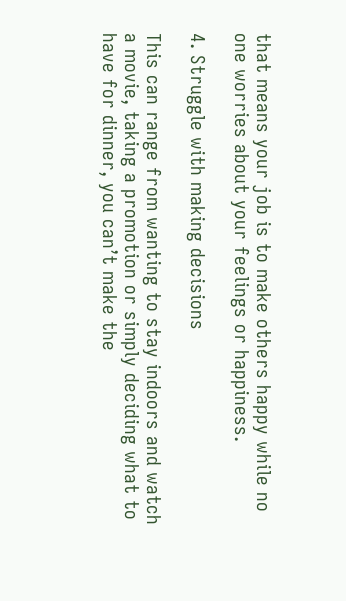that means your job is to make others happy while no one worries about your feelings or happiness.

4. Struggle with making decisions

This can range from wanting to stay indoors and watch a movie, taking a promotion or simply deciding what to have for dinner, you can’t make the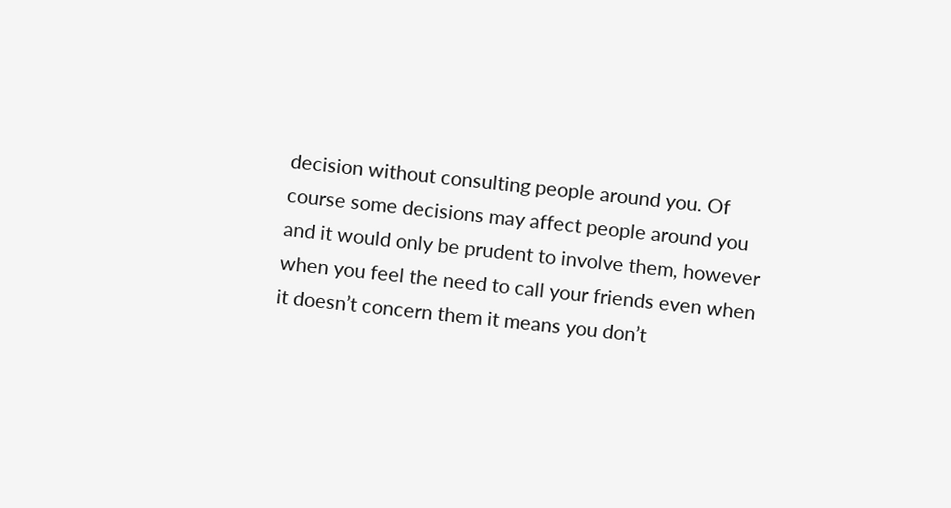decision without consulting people around you. Of course some decisions may affect people around you and it would only be prudent to involve them, however when you feel the need to call your friends even when it doesn’t concern them it means you don’t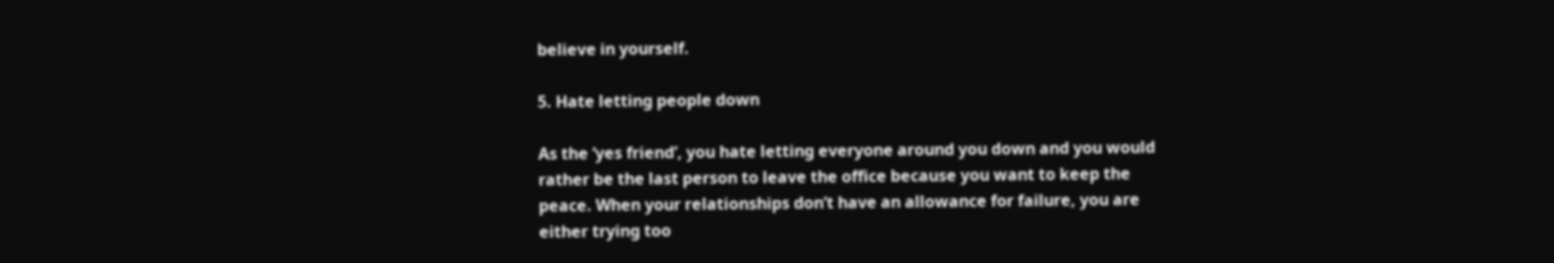believe in yourself.

5. Hate letting people down

As the ‘yes friend’, you hate letting everyone around you down and you would rather be the last person to leave the office because you want to keep the peace. When your relationships don’t have an allowance for failure, you are either trying too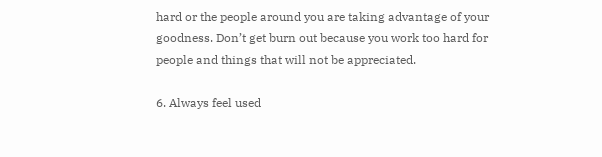hard or the people around you are taking advantage of your goodness. Don’t get burn out because you work too hard for people and things that will not be appreciated.

6. Always feel used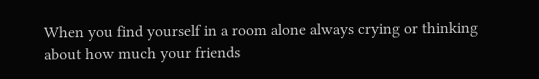When you find yourself in a room alone always crying or thinking about how much your friends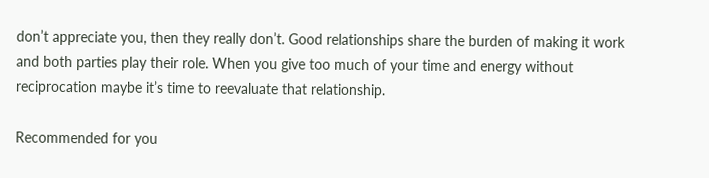don’t appreciate you, then they really don’t. Good relationships share the burden of making it work and both parties play their role. When you give too much of your time and energy without reciprocation maybe it’s time to reevaluate that relationship.

Recommended for you